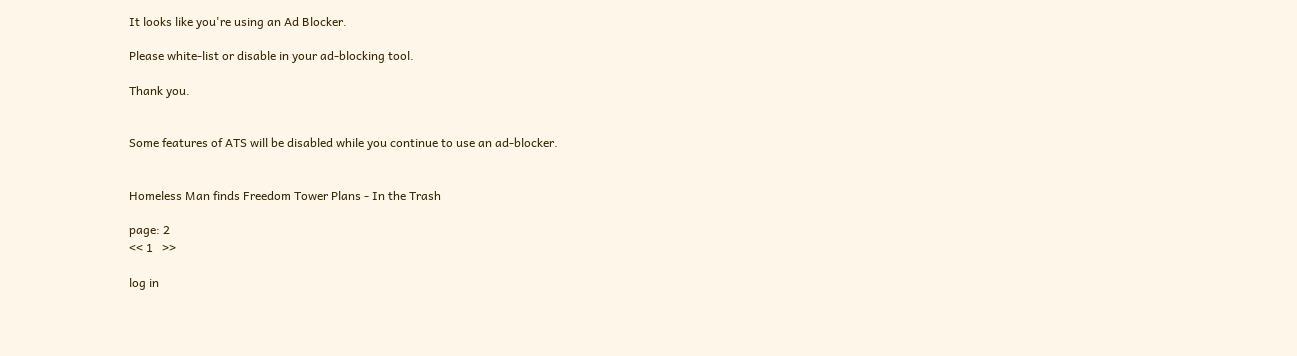It looks like you're using an Ad Blocker.

Please white-list or disable in your ad-blocking tool.

Thank you.


Some features of ATS will be disabled while you continue to use an ad-blocker.


Homeless Man finds Freedom Tower Plans - In the Trash

page: 2
<< 1   >>

log in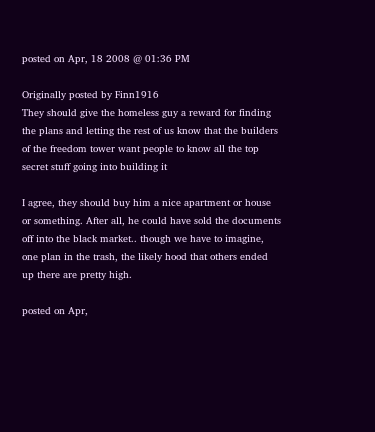posted on Apr, 18 2008 @ 01:36 PM

Originally posted by Finn1916
They should give the homeless guy a reward for finding the plans and letting the rest of us know that the builders of the freedom tower want people to know all the top secret stuff going into building it

I agree, they should buy him a nice apartment or house or something. After all, he could have sold the documents off into the black market.. though we have to imagine, one plan in the trash, the likely hood that others ended up there are pretty high.

posted on Apr,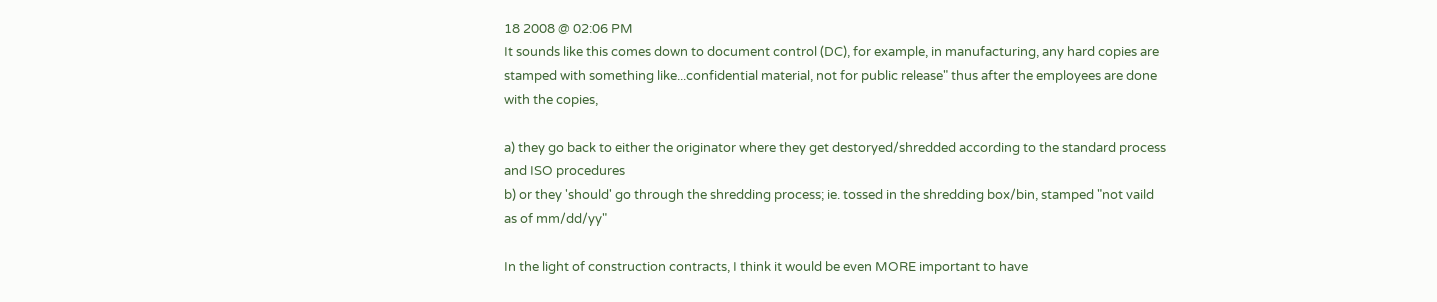18 2008 @ 02:06 PM
It sounds like this comes down to document control (DC), for example, in manufacturing, any hard copies are stamped with something like...confidential material, not for public release" thus after the employees are done with the copies,

a) they go back to either the originator where they get destoryed/shredded according to the standard process and ISO procedures
b) or they 'should' go through the shredding process; ie. tossed in the shredding box/bin, stamped "not vaild as of mm/dd/yy"

In the light of construction contracts, I think it would be even MORE important to have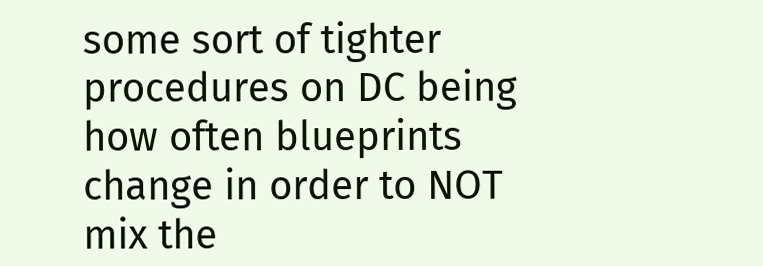some sort of tighter procedures on DC being how often blueprints change in order to NOT mix the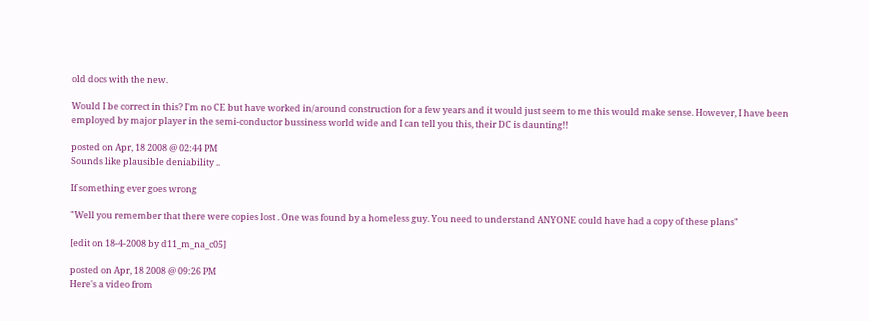old docs with the new.

Would I be correct in this? I'm no CE but have worked in/around construction for a few years and it would just seem to me this would make sense. However, I have been employed by major player in the semi-conductor bussiness world wide and I can tell you this, their DC is daunting!!

posted on Apr, 18 2008 @ 02:44 PM
Sounds like plausible deniability ..

If something ever goes wrong

"Well you remember that there were copies lost . One was found by a homeless guy. You need to understand ANYONE could have had a copy of these plans"

[edit on 18-4-2008 by d11_m_na_c05]

posted on Apr, 18 2008 @ 09:26 PM
Here's a video from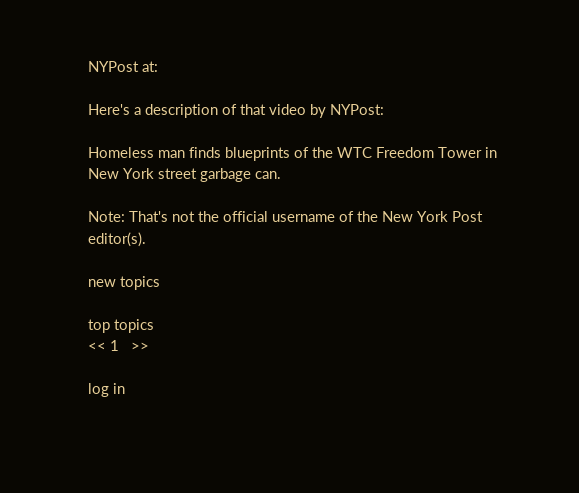NYPost at:

Here's a description of that video by NYPost:

Homeless man finds blueprints of the WTC Freedom Tower in New York street garbage can.

Note: That's not the official username of the New York Post editor(s).

new topics

top topics
<< 1   >>

log in